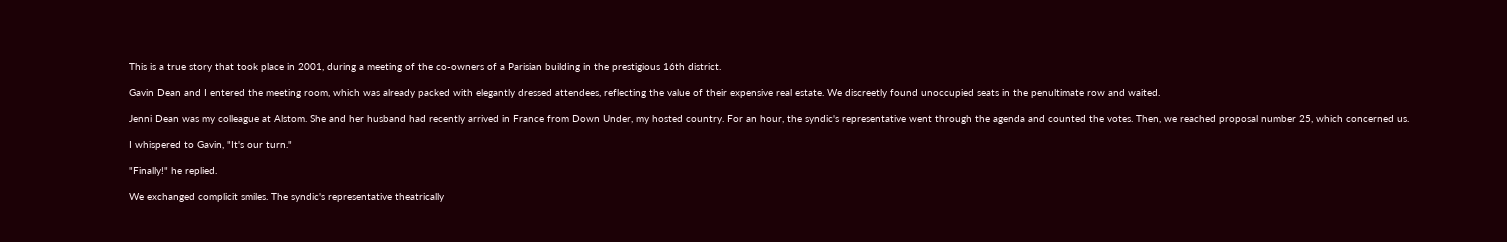This is a true story that took place in 2001, during a meeting of the co-owners of a Parisian building in the prestigious 16th district.

Gavin Dean and I entered the meeting room, which was already packed with elegantly dressed attendees, reflecting the value of their expensive real estate. We discreetly found unoccupied seats in the penultimate row and waited.

Jenni Dean was my colleague at Alstom. She and her husband had recently arrived in France from Down Under, my hosted country. For an hour, the syndic's representative went through the agenda and counted the votes. Then, we reached proposal number 25, which concerned us.

I whispered to Gavin, "It's our turn."

"Finally!" he replied.

We exchanged complicit smiles. The syndic's representative theatrically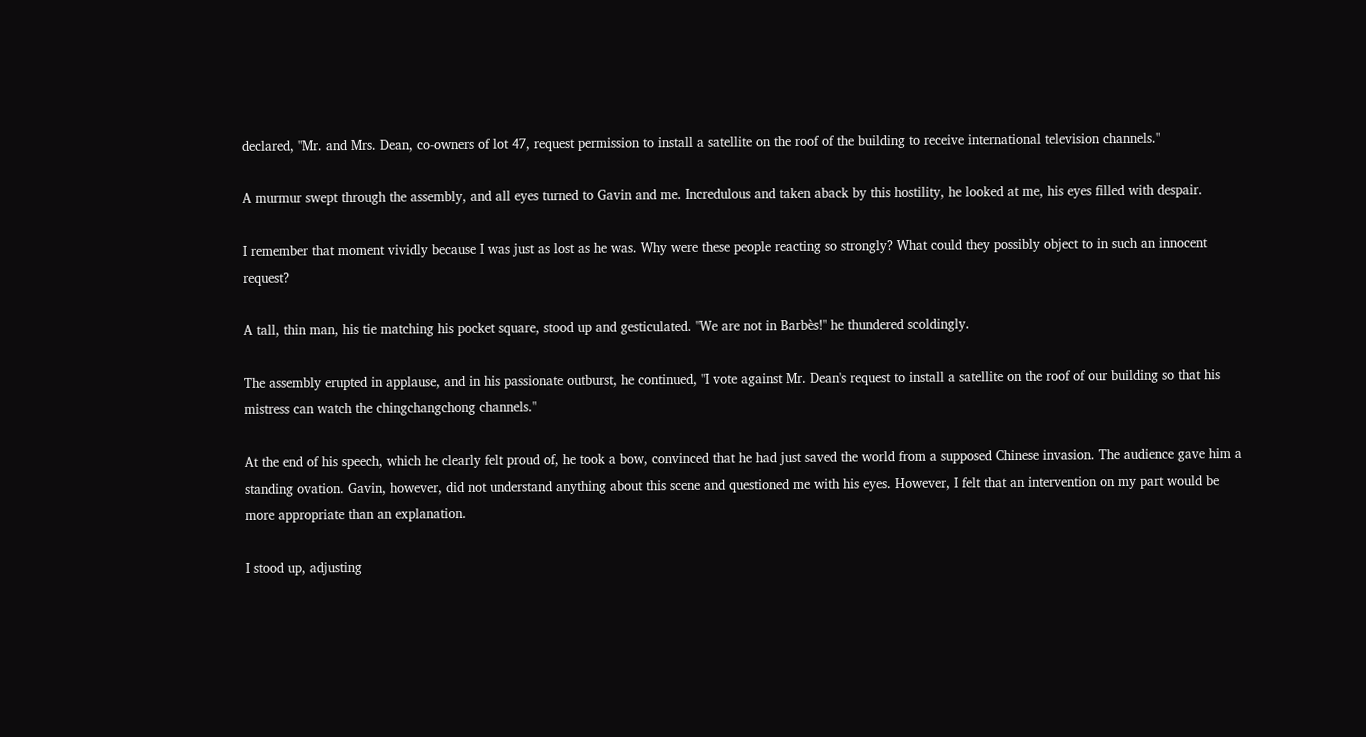declared, "Mr. and Mrs. Dean, co-owners of lot 47, request permission to install a satellite on the roof of the building to receive international television channels."

A murmur swept through the assembly, and all eyes turned to Gavin and me. Incredulous and taken aback by this hostility, he looked at me, his eyes filled with despair.

I remember that moment vividly because I was just as lost as he was. Why were these people reacting so strongly? What could they possibly object to in such an innocent request?

A tall, thin man, his tie matching his pocket square, stood up and gesticulated. "We are not in Barbès!" he thundered scoldingly.

The assembly erupted in applause, and in his passionate outburst, he continued, "I vote against Mr. Dean's request to install a satellite on the roof of our building so that his mistress can watch the chingchangchong channels."

At the end of his speech, which he clearly felt proud of, he took a bow, convinced that he had just saved the world from a supposed Chinese invasion. The audience gave him a standing ovation. Gavin, however, did not understand anything about this scene and questioned me with his eyes. However, I felt that an intervention on my part would be more appropriate than an explanation.

I stood up, adjusting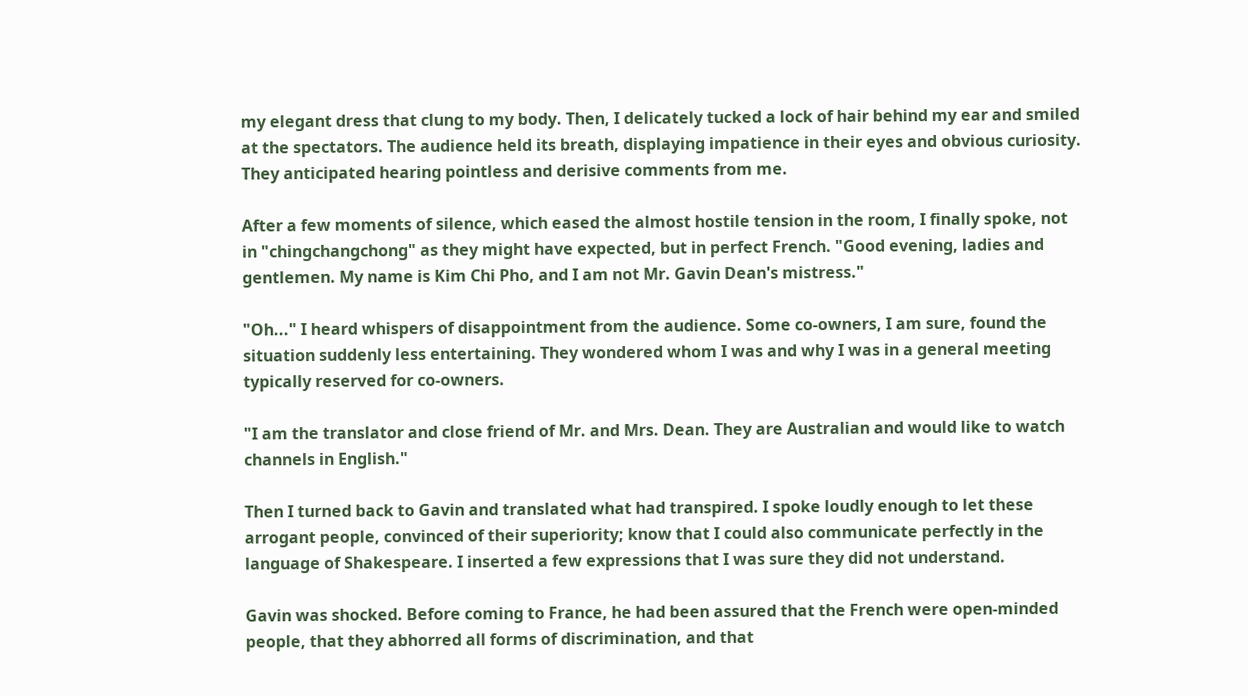my elegant dress that clung to my body. Then, I delicately tucked a lock of hair behind my ear and smiled at the spectators. The audience held its breath, displaying impatience in their eyes and obvious curiosity. They anticipated hearing pointless and derisive comments from me.

After a few moments of silence, which eased the almost hostile tension in the room, I finally spoke, not in "chingchangchong" as they might have expected, but in perfect French. "Good evening, ladies and gentlemen. My name is Kim Chi Pho, and I am not Mr. Gavin Dean's mistress."

"Oh..." I heard whispers of disappointment from the audience. Some co-owners, I am sure, found the situation suddenly less entertaining. They wondered whom I was and why I was in a general meeting typically reserved for co-owners.

"I am the translator and close friend of Mr. and Mrs. Dean. They are Australian and would like to watch channels in English."

Then I turned back to Gavin and translated what had transpired. I spoke loudly enough to let these arrogant people, convinced of their superiority; know that I could also communicate perfectly in the language of Shakespeare. I inserted a few expressions that I was sure they did not understand.

Gavin was shocked. Before coming to France, he had been assured that the French were open-minded people, that they abhorred all forms of discrimination, and that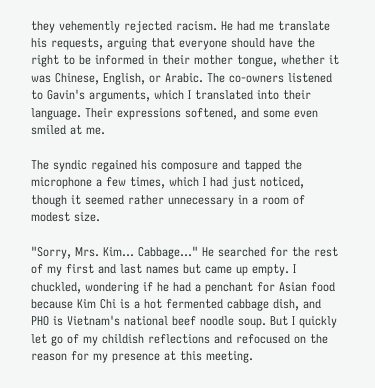they vehemently rejected racism. He had me translate his requests, arguing that everyone should have the right to be informed in their mother tongue, whether it was Chinese, English, or Arabic. The co-owners listened to Gavin's arguments, which I translated into their language. Their expressions softened, and some even smiled at me.

The syndic regained his composure and tapped the microphone a few times, which I had just noticed, though it seemed rather unnecessary in a room of modest size.

"Sorry, Mrs. Kim... Cabbage..." He searched for the rest of my first and last names but came up empty. I chuckled, wondering if he had a penchant for Asian food because Kim Chi is a hot fermented cabbage dish, and PHO is Vietnam's national beef noodle soup. But I quickly let go of my childish reflections and refocused on the reason for my presence at this meeting.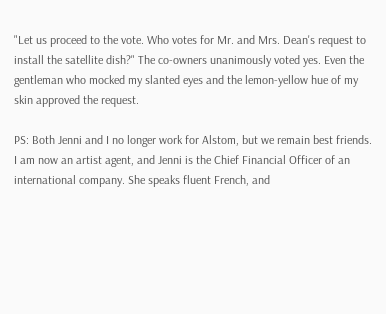"Let us proceed to the vote. Who votes for Mr. and Mrs. Dean's request to install the satellite dish?" The co-owners unanimously voted yes. Even the gentleman who mocked my slanted eyes and the lemon-yellow hue of my skin approved the request.

PS: Both Jenni and I no longer work for Alstom, but we remain best friends. I am now an artist agent, and Jenni is the Chief Financial Officer of an international company. She speaks fluent French, and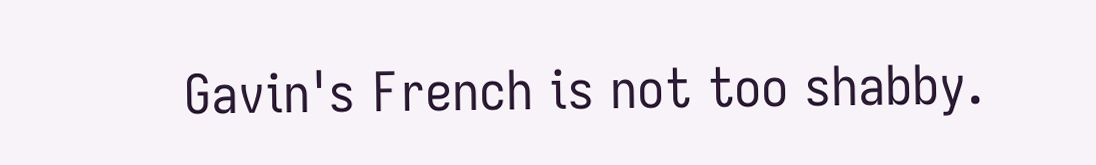Gavin's French is not too shabby.